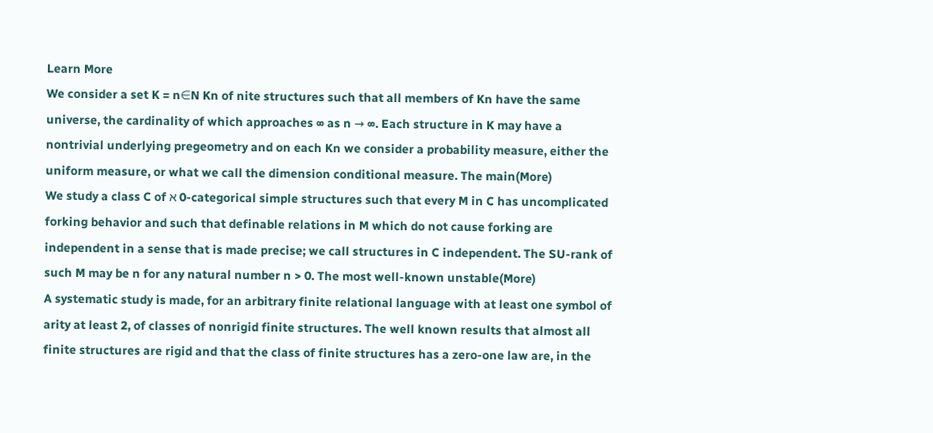Learn More
We consider a set K = n∈N Kn of nite structures such that all members of Kn have the same universe, the cardinality of which approaches ∞ as n → ∞. Each structure in K may have a nontrivial underlying pregeometry and on each Kn we consider a probability measure, either the uniform measure, or what we call the dimension conditional measure. The main(More)
We study a class C of ℵ 0-categorical simple structures such that every M in C has uncomplicated forking behavior and such that definable relations in M which do not cause forking are independent in a sense that is made precise; we call structures in C independent. The SU-rank of such M may be n for any natural number n > 0. The most well-known unstable(More)
A systematic study is made, for an arbitrary finite relational language with at least one symbol of arity at least 2, of classes of nonrigid finite structures. The well known results that almost all finite structures are rigid and that the class of finite structures has a zero-one law are, in the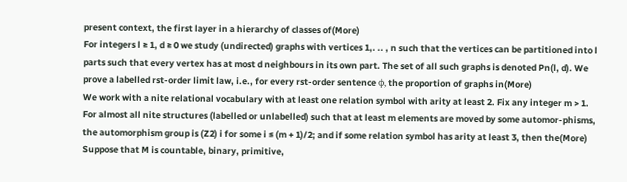present context, the first layer in a hierarchy of classes of(More)
For integers l ≥ 1, d ≥ 0 we study (undirected) graphs with vertices 1,. .. , n such that the vertices can be partitioned into l parts such that every vertex has at most d neighbours in its own part. The set of all such graphs is denoted Pn(l, d). We prove a labelled rst-order limit law, i.e., for every rst-order sentence ϕ, the proportion of graphs in(More)
We work with a nite relational vocabulary with at least one relation symbol with arity at least 2. Fix any integer m > 1. For almost all nite structures (labelled or unlabelled) such that at least m elements are moved by some automor-phisms, the automorphism group is (Z2) i for some i ≤ (m + 1)/2; and if some relation symbol has arity at least 3, then the(More)
Suppose that M is countable, binary, primitive,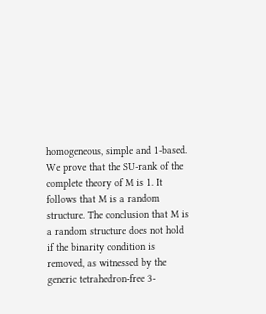homogeneous, simple and 1-based. We prove that the SU-rank of the complete theory of M is 1. It follows that M is a random structure. The conclusion that M is a random structure does not hold if the binarity condition is removed, as witnessed by the generic tetrahedron-free 3-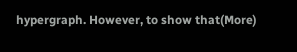hypergraph. However, to show that(More)